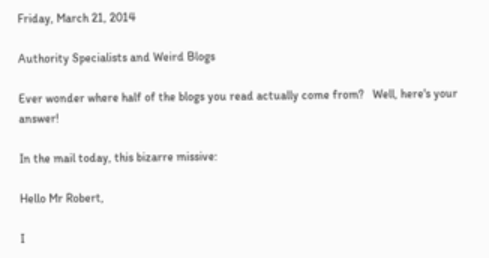Friday, March 21, 2014

Authority Specialists and Weird Blogs

Ever wonder where half of the blogs you read actually come from?   Well, here's your answer!

In the mail today, this bizarre missive:

Hello Mr Robert,

I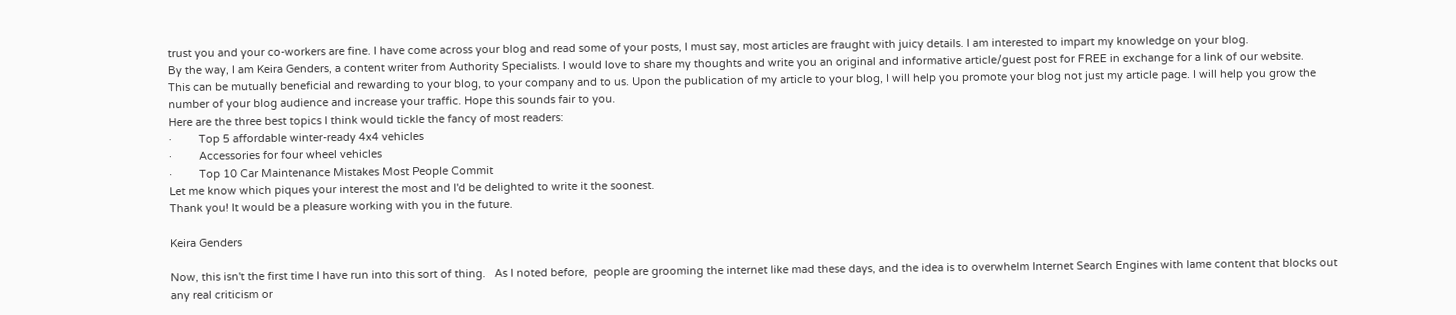trust you and your co-workers are fine. I have come across your blog and read some of your posts, I must say, most articles are fraught with juicy details. I am interested to impart my knowledge on your blog.
By the way, I am Keira Genders, a content writer from Authority Specialists. I would love to share my thoughts and write you an original and informative article/guest post for FREE in exchange for a link of our website.
This can be mutually beneficial and rewarding to your blog, to your company and to us. Upon the publication of my article to your blog, I will help you promote your blog not just my article page. I will help you grow the number of your blog audience and increase your traffic. Hope this sounds fair to you.
Here are the three best topics I think would tickle the fancy of most readers:
·         Top 5 affordable winter-ready 4x4 vehicles
·         Accessories for four wheel vehicles
·         Top 10 Car Maintenance Mistakes Most People Commit
Let me know which piques your interest the most and I'd be delighted to write it the soonest.
Thank you! It would be a pleasure working with you in the future.

Keira Genders

Now, this isn't the first time I have run into this sort of thing.   As I noted before,  people are grooming the internet like mad these days, and the idea is to overwhelm Internet Search Engines with lame content that blocks out any real criticism or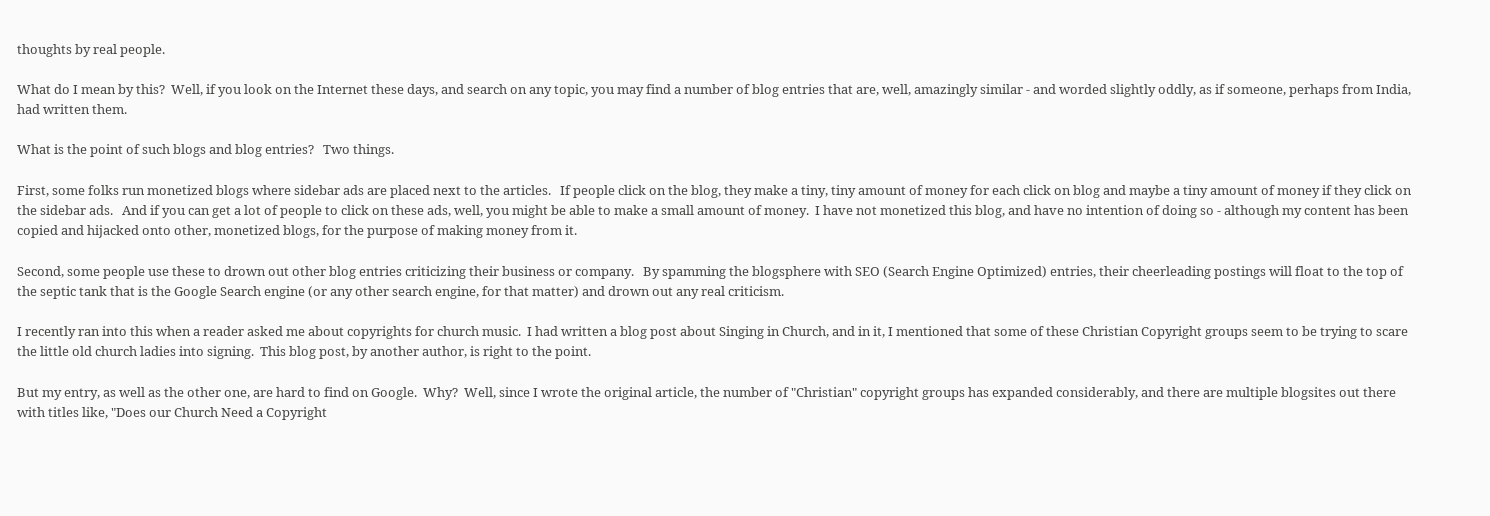thoughts by real people.

What do I mean by this?  Well, if you look on the Internet these days, and search on any topic, you may find a number of blog entries that are, well, amazingly similar - and worded slightly oddly, as if someone, perhaps from India, had written them.

What is the point of such blogs and blog entries?   Two things.

First, some folks run monetized blogs where sidebar ads are placed next to the articles.   If people click on the blog, they make a tiny, tiny amount of money for each click on blog and maybe a tiny amount of money if they click on the sidebar ads.   And if you can get a lot of people to click on these ads, well, you might be able to make a small amount of money.  I have not monetized this blog, and have no intention of doing so - although my content has been copied and hijacked onto other, monetized blogs, for the purpose of making money from it.

Second, some people use these to drown out other blog entries criticizing their business or company.   By spamming the blogsphere with SEO (Search Engine Optimized) entries, their cheerleading postings will float to the top of the septic tank that is the Google Search engine (or any other search engine, for that matter) and drown out any real criticism.

I recently ran into this when a reader asked me about copyrights for church music.  I had written a blog post about Singing in Church, and in it, I mentioned that some of these Christian Copyright groups seem to be trying to scare the little old church ladies into signing.  This blog post, by another author, is right to the point.

But my entry, as well as the other one, are hard to find on Google.  Why?  Well, since I wrote the original article, the number of "Christian" copyright groups has expanded considerably, and there are multiple blogsites out there with titles like, "Does our Church Need a Copyright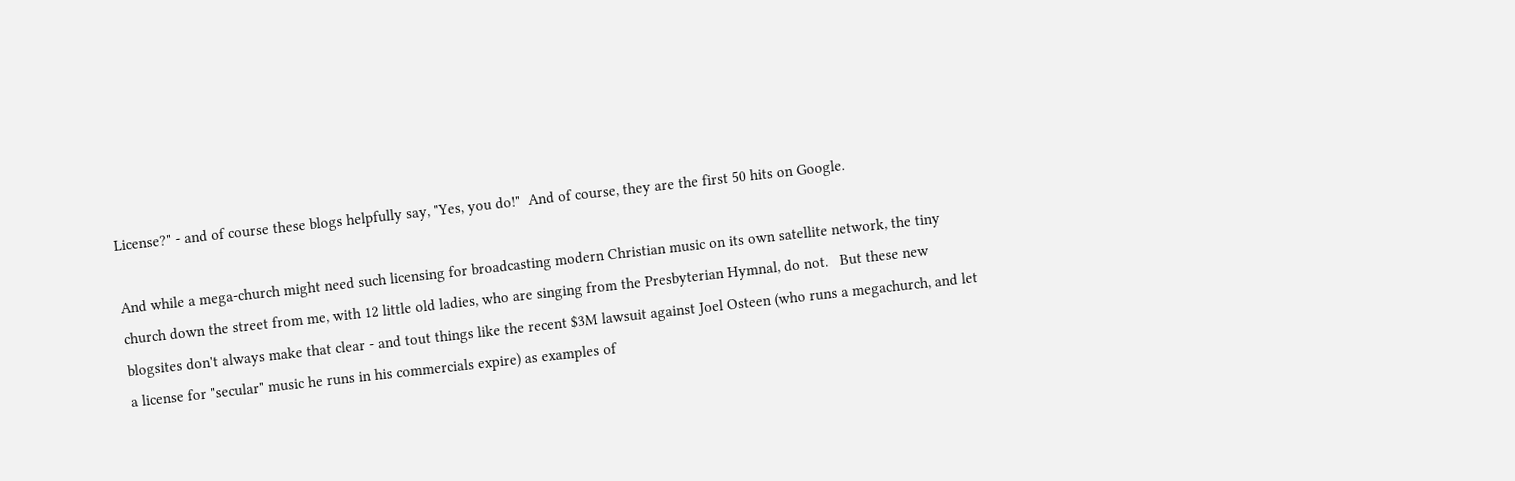License?" - and of course these blogs helpfully say, "Yes, you do!"  And of course, they are the first 50 hits on Google.

And while a mega-church might need such licensing for broadcasting modern Christian music on its own satellite network, the tiny church down the street from me, with 12 little old ladies, who are singing from the Presbyterian Hymnal, do not.   But these new blogsites don't always make that clear - and tout things like the recent $3M lawsuit against Joel Osteen (who runs a megachurch, and let a license for "secular" music he runs in his commercials expire) as examples of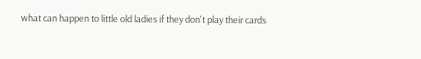what can happen to little old ladies if they don't play their cards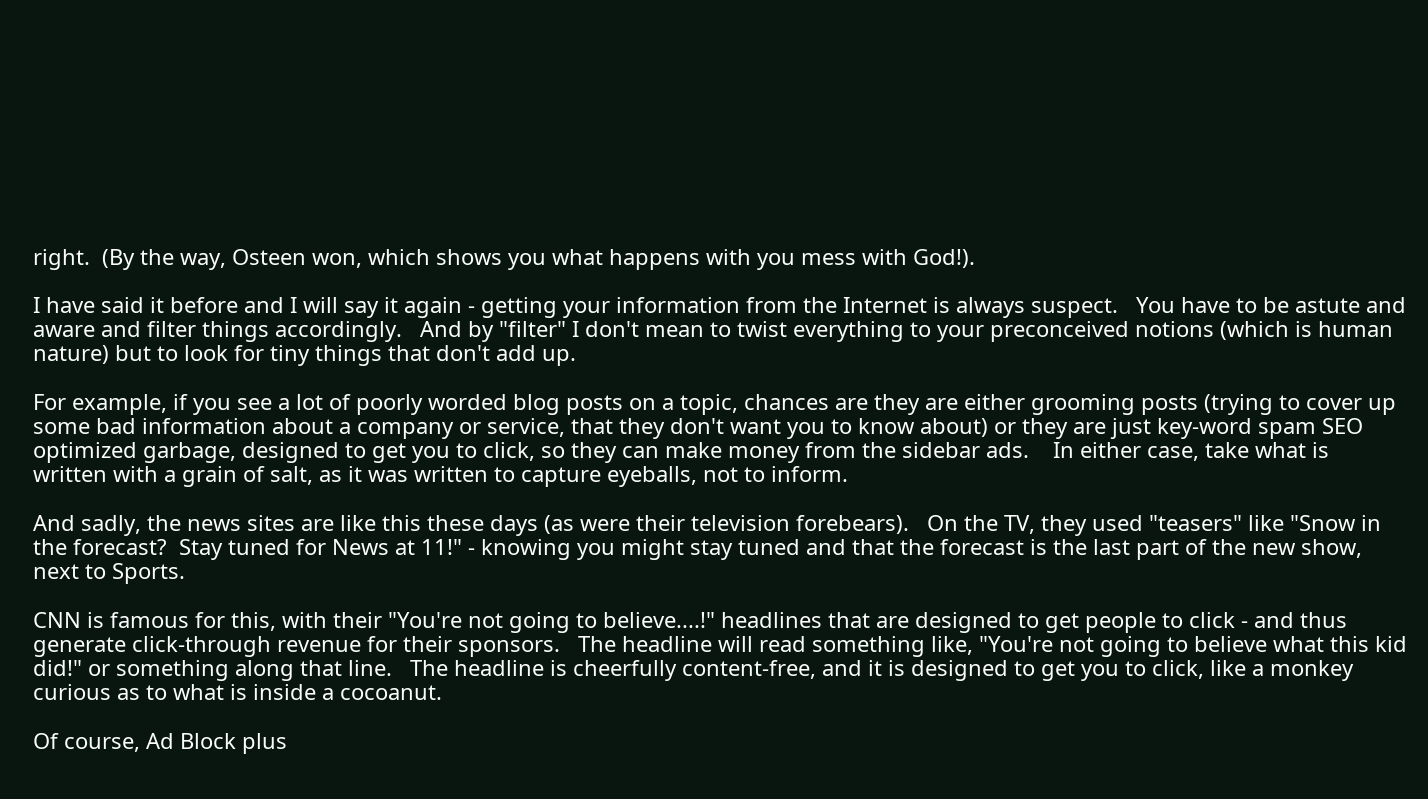right.  (By the way, Osteen won, which shows you what happens with you mess with God!).

I have said it before and I will say it again - getting your information from the Internet is always suspect.   You have to be astute and aware and filter things accordingly.   And by "filter" I don't mean to twist everything to your preconceived notions (which is human nature) but to look for tiny things that don't add up.

For example, if you see a lot of poorly worded blog posts on a topic, chances are they are either grooming posts (trying to cover up some bad information about a company or service, that they don't want you to know about) or they are just key-word spam SEO optimized garbage, designed to get you to click, so they can make money from the sidebar ads.    In either case, take what is written with a grain of salt, as it was written to capture eyeballs, not to inform.

And sadly, the news sites are like this these days (as were their television forebears).   On the TV, they used "teasers" like "Snow in the forecast?  Stay tuned for News at 11!" - knowing you might stay tuned and that the forecast is the last part of the new show, next to Sports.

CNN is famous for this, with their "You're not going to believe....!" headlines that are designed to get people to click - and thus generate click-through revenue for their sponsors.   The headline will read something like, "You're not going to believe what this kid did!" or something along that line.   The headline is cheerfully content-free, and it is designed to get you to click, like a monkey curious as to what is inside a cocoanut.

Of course, Ad Block plus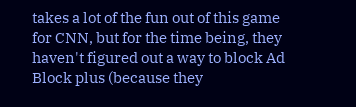takes a lot of the fun out of this game for CNN, but for the time being, they haven't figured out a way to block Ad Block plus (because they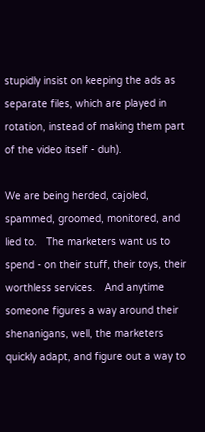stupidly insist on keeping the ads as separate files, which are played in rotation, instead of making them part of the video itself - duh).

We are being herded, cajoled, spammed, groomed, monitored, and lied to.   The marketers want us to spend - on their stuff, their toys, their worthless services.   And anytime someone figures a way around their shenanigans, well, the marketers quickly adapt, and figure out a way to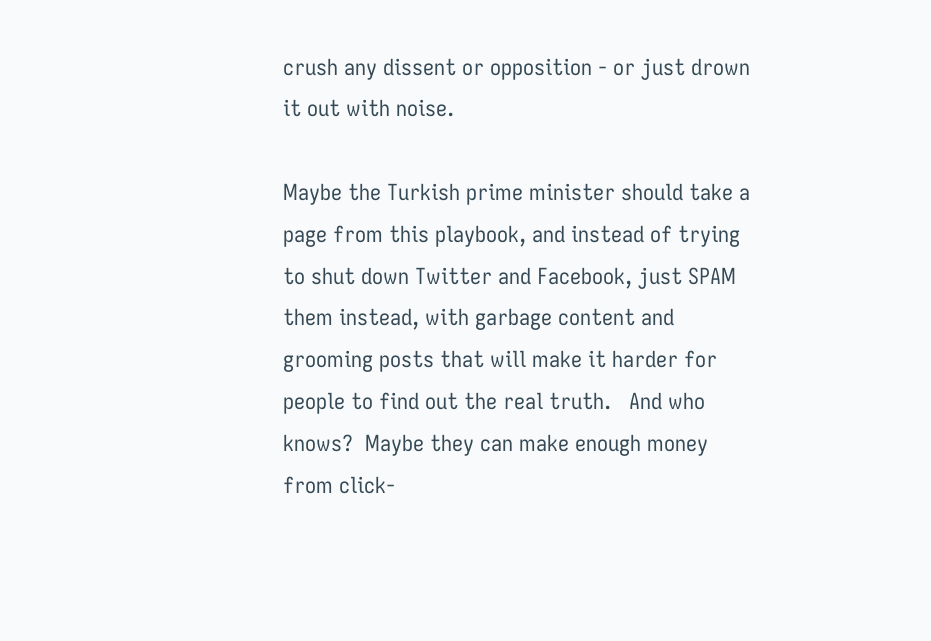crush any dissent or opposition - or just drown it out with noise.

Maybe the Turkish prime minister should take a page from this playbook, and instead of trying to shut down Twitter and Facebook, just SPAM them instead, with garbage content and grooming posts that will make it harder for people to find out the real truth.   And who knows?  Maybe they can make enough money from click-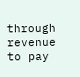through revenue to pay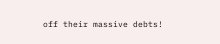off their massive debts!